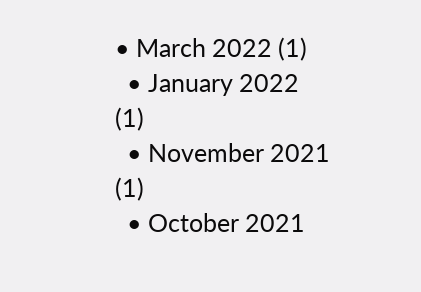• March 2022 (1)
  • January 2022 (1)
  • November 2021 (1)
  • October 2021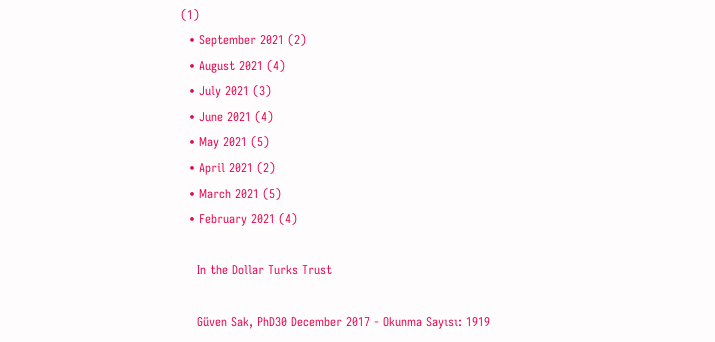(1)
  • September 2021 (2)
  • August 2021 (4)
  • July 2021 (3)
  • June 2021 (4)
  • May 2021 (5)
  • April 2021 (2)
  • March 2021 (5)
  • February 2021 (4)

    In the Dollar Turks Trust

    Güven Sak, PhD30 December 2017 - Okunma Sayısı: 1919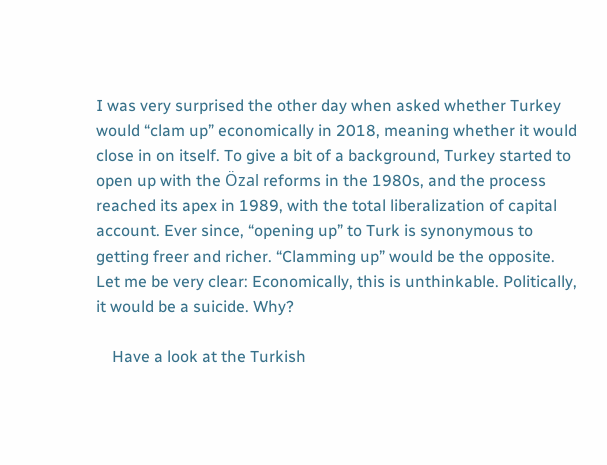I was very surprised the other day when asked whether Turkey would “clam up” economically in 2018, meaning whether it would close in on itself. To give a bit of a background, Turkey started to open up with the Özal reforms in the 1980s, and the process reached its apex in 1989, with the total liberalization of capital account. Ever since, “opening up” to Turk is synonymous to getting freer and richer. “Clamming up” would be the opposite. Let me be very clear: Economically, this is unthinkable. Politically, it would be a suicide. Why?

    Have a look at the Turkish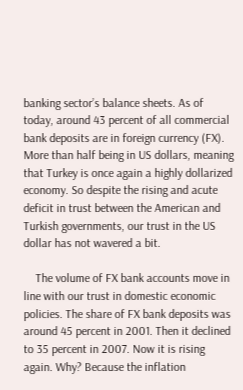banking sector’s balance sheets. As of today, around 43 percent of all commercial bank deposits are in foreign currency (FX). More than half being in US dollars, meaning that Turkey is once again a highly dollarized economy. So despite the rising and acute deficit in trust between the American and Turkish governments, our trust in the US dollar has not wavered a bit.

    The volume of FX bank accounts move in line with our trust in domestic economic policies. The share of FX bank deposits was around 45 percent in 2001. Then it declined to 35 percent in 2007. Now it is rising again. Why? Because the inflation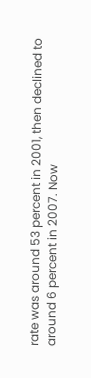rate was around 53 percent in 2001, then declined to around 6 percent in 2007. Now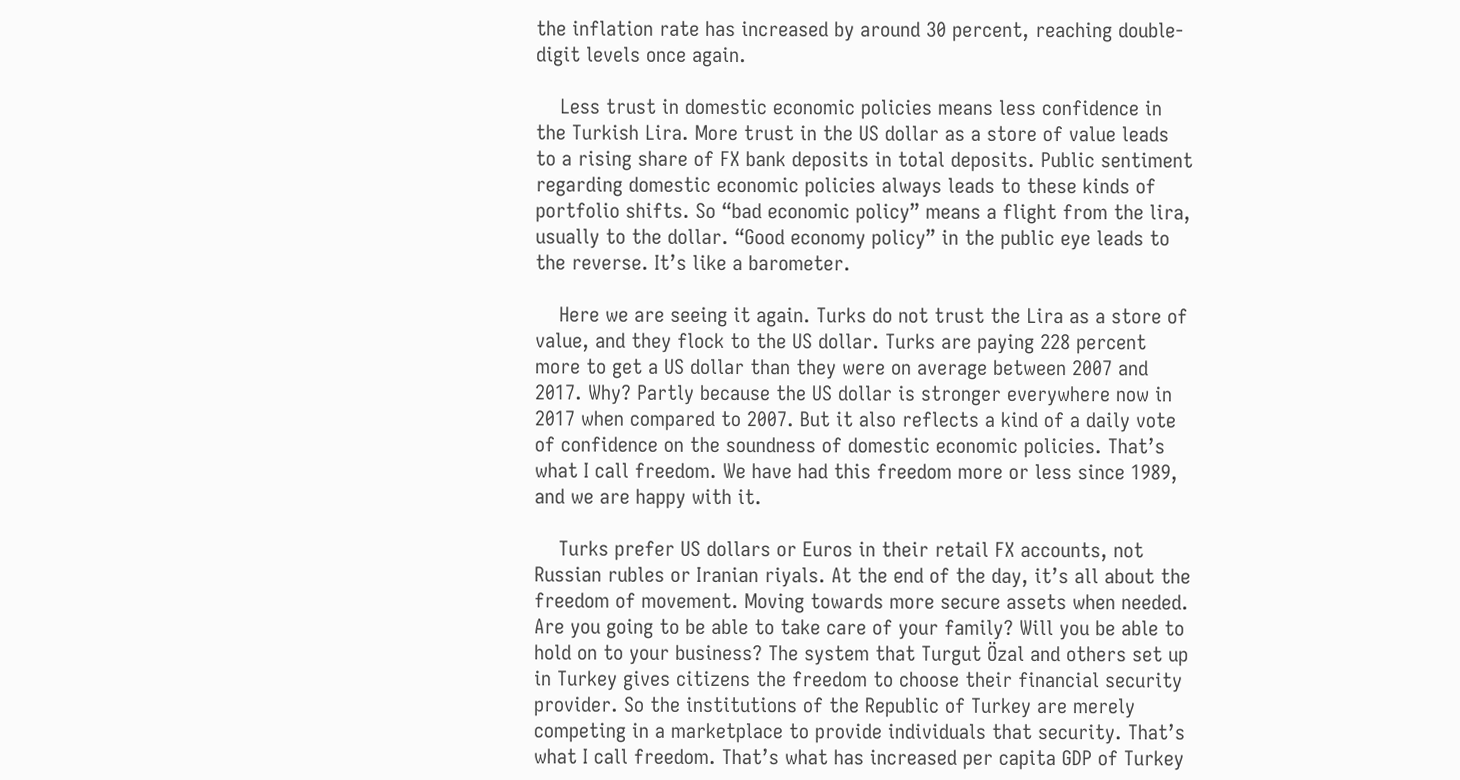the inflation rate has increased by around 30 percent, reaching double-digit levels once again.

    Less trust in domestic economic policies means less confidence in the Turkish Lira. More trust in the US dollar as a store of value leads to a rising share of FX bank deposits in total deposits. Public sentiment regarding domestic economic policies always leads to these kinds of portfolio shifts. So “bad economic policy” means a flight from the lira, usually to the dollar. “Good economy policy” in the public eye leads to the reverse. It’s like a barometer.

    Here we are seeing it again. Turks do not trust the Lira as a store of value, and they flock to the US dollar. Turks are paying 228 percent more to get a US dollar than they were on average between 2007 and 2017. Why? Partly because the US dollar is stronger everywhere now in 2017 when compared to 2007. But it also reflects a kind of a daily vote of confidence on the soundness of domestic economic policies. That’s what I call freedom. We have had this freedom more or less since 1989, and we are happy with it.

    Turks prefer US dollars or Euros in their retail FX accounts, not Russian rubles or Iranian riyals. At the end of the day, it’s all about the freedom of movement. Moving towards more secure assets when needed. Are you going to be able to take care of your family? Will you be able to hold on to your business? The system that Turgut Özal and others set up in Turkey gives citizens the freedom to choose their financial security provider. So the institutions of the Republic of Turkey are merely competing in a marketplace to provide individuals that security. That’s what I call freedom. That’s what has increased per capita GDP of Turkey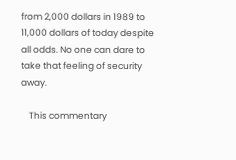from 2,000 dollars in 1989 to 11,000 dollars of today despite all odds. No one can dare to take that feeling of security away.

    This commentary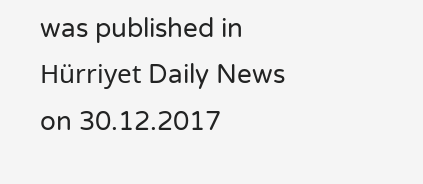was published in Hürriyet Daily News on 30.12.2017